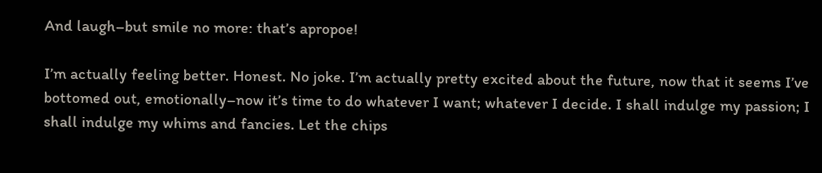And laugh–but smile no more: that’s apropoe!

I’m actually feeling better. Honest. No joke. I’m actually pretty excited about the future, now that it seems I’ve bottomed out, emotionally–now it’s time to do whatever I want; whatever I decide. I shall indulge my passion; I shall indulge my whims and fancies. Let the chips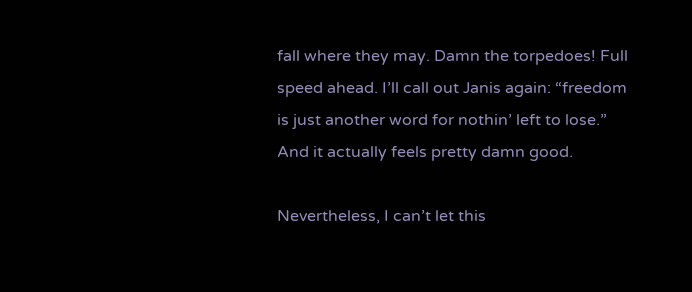fall where they may. Damn the torpedoes! Full speed ahead. I’ll call out Janis again: “freedom is just another word for nothin’ left to lose.” And it actually feels pretty damn good.

Nevertheless, I can’t let this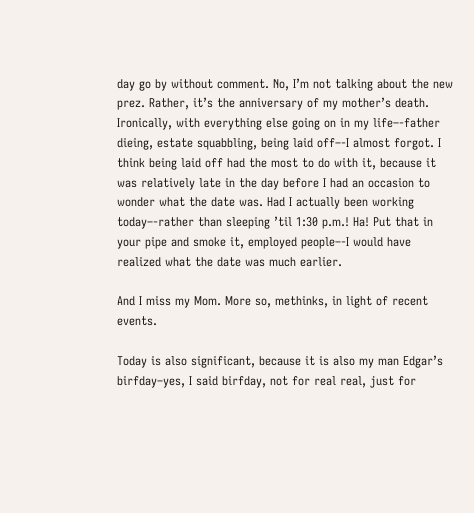day go by without comment. No, I’m not talking about the new prez. Rather, it’s the anniversary of my mother’s death. Ironically, with everything else going on in my life–-father dieing, estate squabbling, being laid off–-I almost forgot. I think being laid off had the most to do with it, because it was relatively late in the day before I had an occasion to wonder what the date was. Had I actually been working today–-rather than sleeping ’til 1:30 p.m.! Ha! Put that in your pipe and smoke it, employed people–-I would have realized what the date was much earlier.

And I miss my Mom. More so, methinks, in light of recent events.

Today is also significant, because it is also my man Edgar’s birfday–yes, I said birfday, not for real real, just for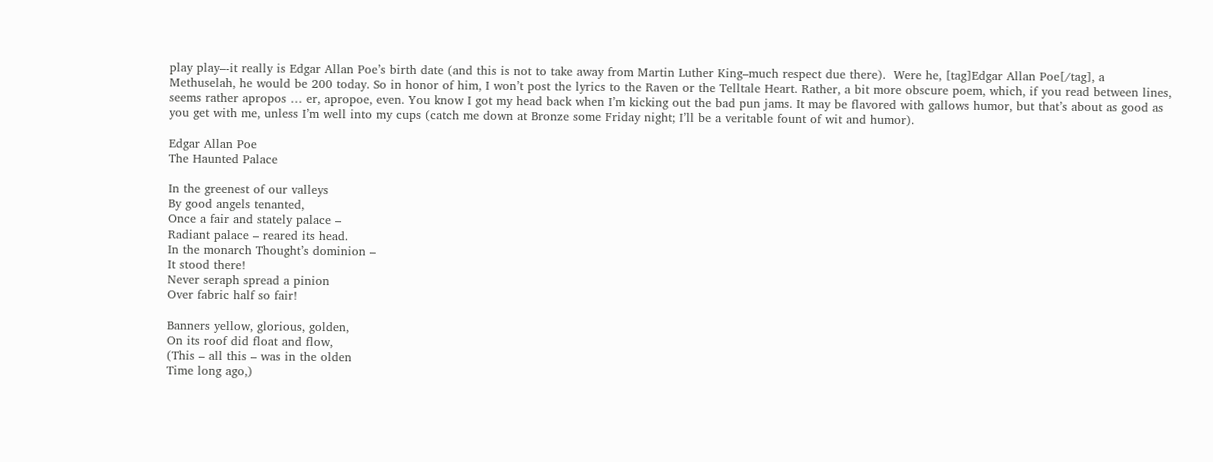play play–-it really is Edgar Allan Poe’s birth date (and this is not to take away from Martin Luther King–much respect due there).  Were he, [tag]Edgar Allan Poe[/tag], a Methuselah, he would be 200 today. So in honor of him, I won’t post the lyrics to the Raven or the Telltale Heart. Rather, a bit more obscure poem, which, if you read between lines, seems rather apropos … er, apropoe, even. You know I got my head back when I’m kicking out the bad pun jams. It may be flavored with gallows humor, but that’s about as good as you get with me, unless I’m well into my cups (catch me down at Bronze some Friday night; I’ll be a veritable fount of wit and humor).

Edgar Allan Poe
The Haunted Palace

In the greenest of our valleys
By good angels tenanted,
Once a fair and stately palace –
Radiant palace – reared its head.
In the monarch Thought’s dominion –
It stood there!
Never seraph spread a pinion
Over fabric half so fair!

Banners yellow, glorious, golden,
On its roof did float and flow,
(This – all this – was in the olden
Time long ago,)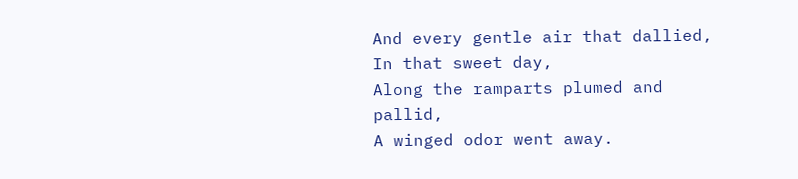And every gentle air that dallied,
In that sweet day,
Along the ramparts plumed and pallid,
A winged odor went away.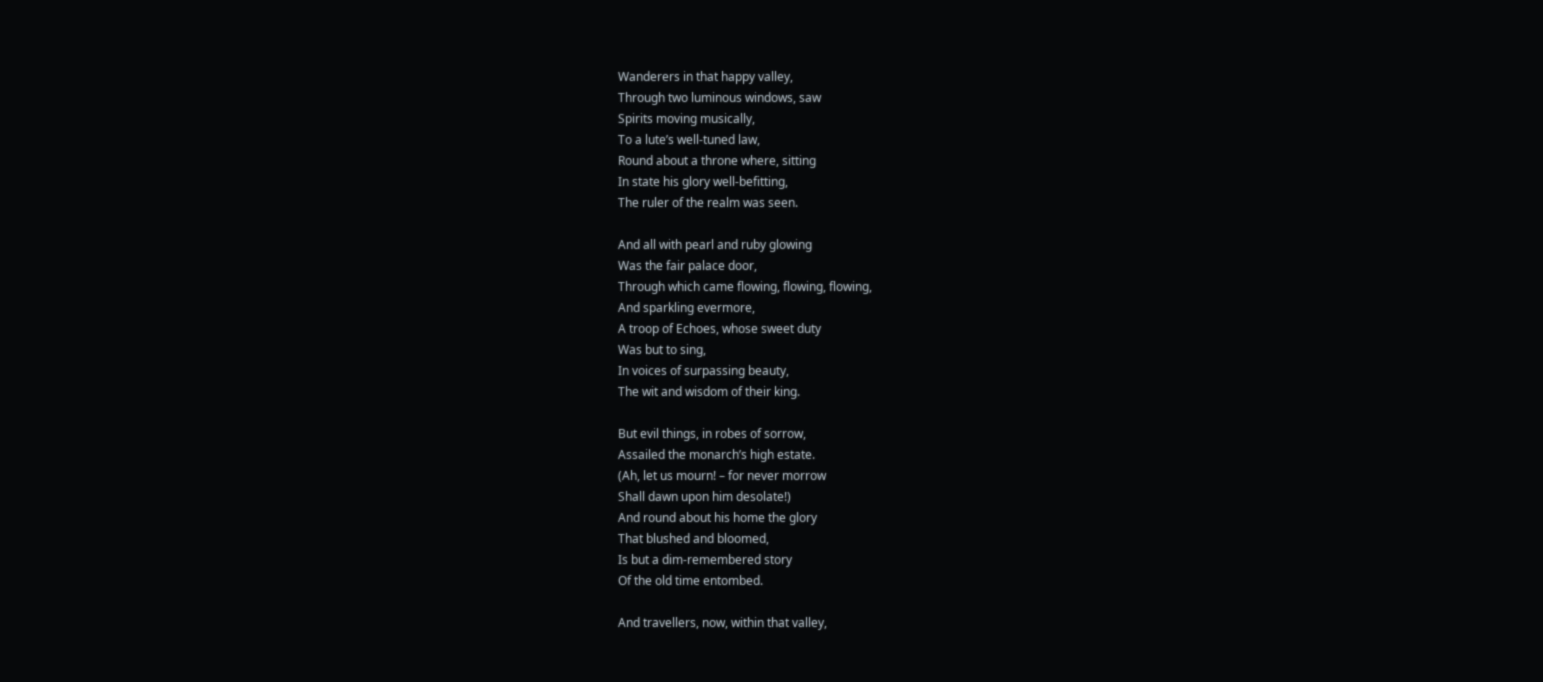Wanderers in that happy valley,
Through two luminous windows, saw
Spirits moving musically,
To a lute’s well-tuned law,
Round about a throne where, sitting
In state his glory well-befitting,
The ruler of the realm was seen.

And all with pearl and ruby glowing
Was the fair palace door,
Through which came flowing, flowing, flowing,
And sparkling evermore,
A troop of Echoes, whose sweet duty
Was but to sing,
In voices of surpassing beauty,
The wit and wisdom of their king.

But evil things, in robes of sorrow,
Assailed the monarch’s high estate.
(Ah, let us mourn! – for never morrow
Shall dawn upon him desolate!)
And round about his home the glory
That blushed and bloomed,
Is but a dim-remembered story
Of the old time entombed.

And travellers, now, within that valley,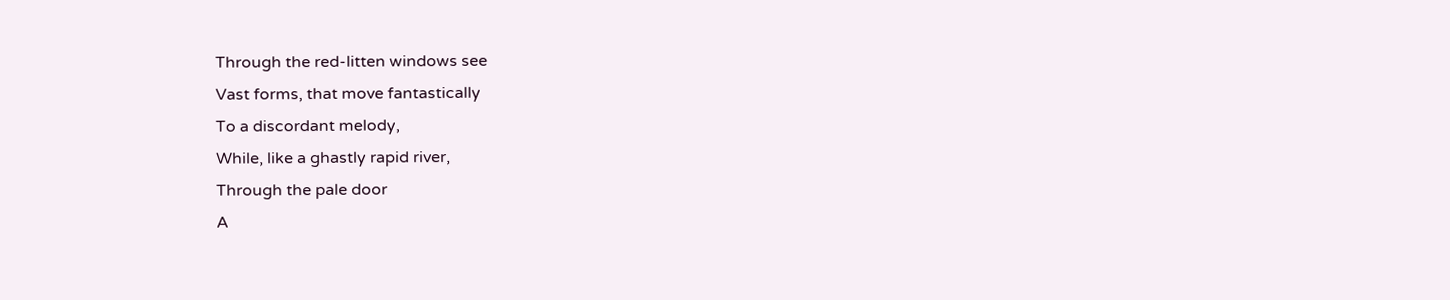Through the red-litten windows see
Vast forms, that move fantastically
To a discordant melody,
While, like a ghastly rapid river,
Through the pale door
A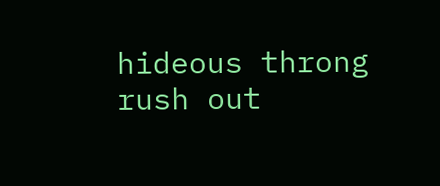hideous throng rush out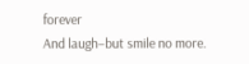forever
And laugh–but smile no more.